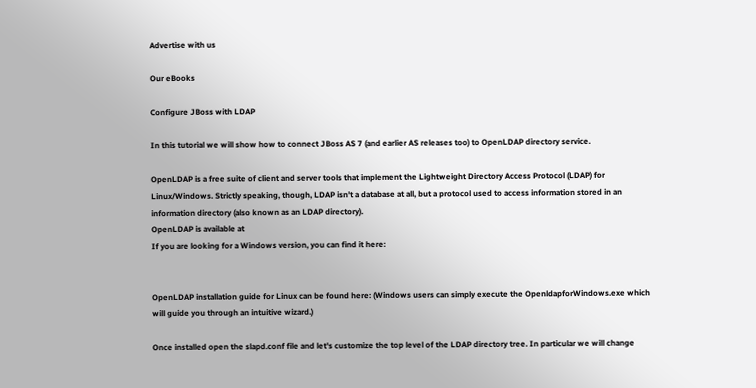Advertise with us

Our eBooks

Configure JBoss with LDAP

In this tutorial we will show how to connect JBoss AS 7 (and earlier AS releases too) to OpenLDAP directory service.

OpenLDAP is a free suite of client and server tools that implement the Lightweight Directory Access Protocol (LDAP) for Linux/Windows. Strictly speaking, though, LDAP isn't a database at all, but a protocol used to access information stored in an information directory (also known as an LDAP directory).
OpenLDAP is available at
If you are looking for a Windows version, you can find it here:


OpenLDAP installation guide for Linux can be found here: (Windows users can simply execute the OpenldapforWindows.exe which will guide you through an intuitive wizard.)

Once installed open the slapd.conf file and let's customize the top level of the LDAP directory tree. In particular we will change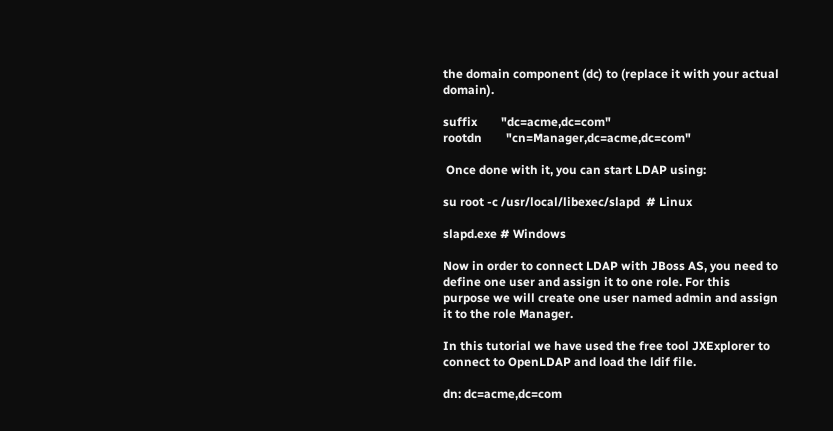the domain component (dc) to (replace it with your actual domain).

suffix        "dc=acme,dc=com"
rootdn        "cn=Manager,dc=acme,dc=com"

 Once done with it, you can start LDAP using:

su root -c /usr/local/libexec/slapd  # Linux

slapd.exe # Windows

Now in order to connect LDAP with JBoss AS, you need to define one user and assign it to one role. For this purpose we will create one user named admin and assign it to the role Manager.

In this tutorial we have used the free tool JXExplorer to connect to OpenLDAP and load the ldif file.

dn: dc=acme,dc=com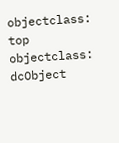objectclass: top
objectclass: dcObject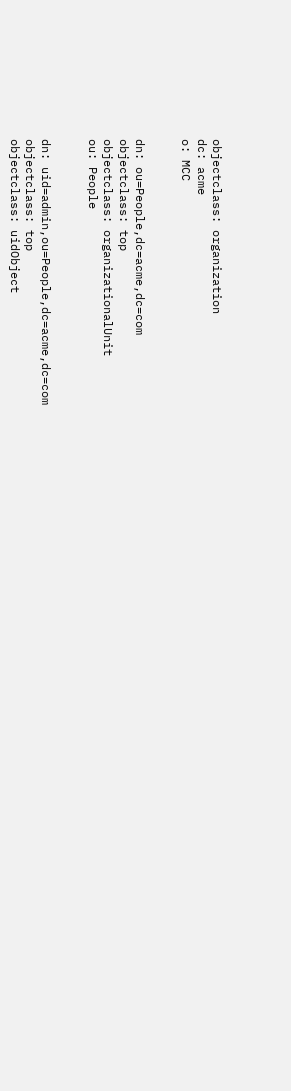objectclass: organization
dc: acme
o: MCC


dn: ou=People,dc=acme,dc=com
objectclass: top
objectclass: organizationalUnit
ou: People


dn: uid=admin,ou=People,dc=acme,dc=com
objectclass: top
objectclass: uidObject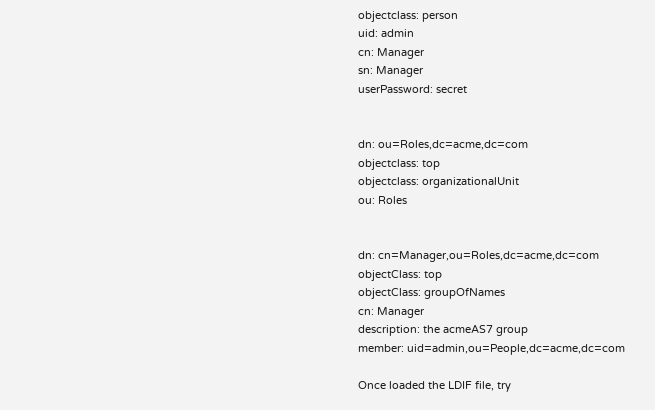objectclass: person
uid: admin
cn: Manager
sn: Manager
userPassword: secret


dn: ou=Roles,dc=acme,dc=com
objectclass: top
objectclass: organizationalUnit
ou: Roles


dn: cn=Manager,ou=Roles,dc=acme,dc=com
objectClass: top
objectClass: groupOfNames
cn: Manager
description: the acmeAS7 group
member: uid=admin,ou=People,dc=acme,dc=com

Once loaded the LDIF file, try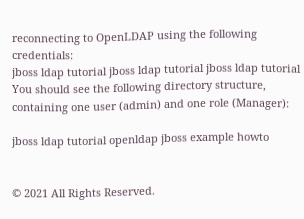reconnecting to OpenLDAP using the following credentials:
jboss ldap tutorial jboss ldap tutorial jboss ldap tutorial
You should see the following directory structure, containing one user (admin) and one role (Manager):

jboss ldap tutorial openldap jboss example howto


© 2021 All Rights Reserved.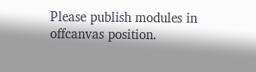Please publish modules in offcanvas position.